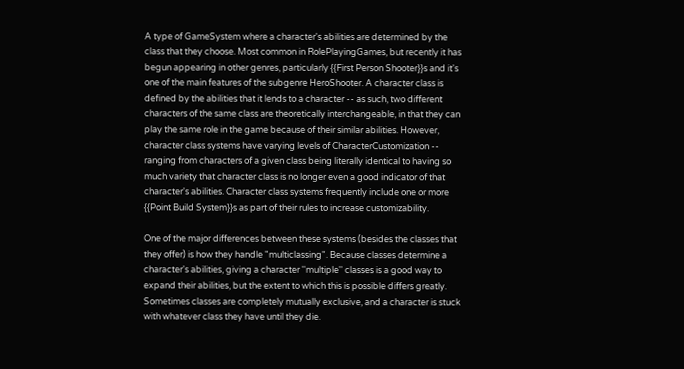A type of GameSystem where a character's abilities are determined by the class that they choose. Most common in RolePlayingGames, but recently it has begun appearing in other genres, particularly {{First Person Shooter}}s and it's one of the main features of the subgenre HeroShooter. A character class is defined by the abilities that it lends to a character -- as such, two different characters of the same class are theoretically interchangeable, in that they can play the same role in the game because of their similar abilities. However, character class systems have varying levels of CharacterCustomization -- ranging from characters of a given class being literally identical to having so much variety that character class is no longer even a good indicator of that character's abilities. Character class systems frequently include one or more {{Point Build System}}s as part of their rules to increase customizability.

One of the major differences between these systems (besides the classes that they offer) is how they handle "multiclassing". Because classes determine a character's abilities, giving a character ''multiple'' classes is a good way to expand their abilities, but the extent to which this is possible differs greatly. Sometimes classes are completely mutually exclusive, and a character is stuck with whatever class they have until they die.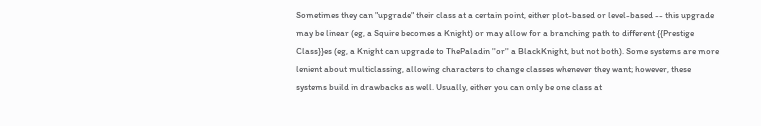Sometimes they can "upgrade" their class at a certain point, either plot-based or level-based -- this upgrade may be linear (eg, a Squire becomes a Knight) or may allow for a branching path to different {{Prestige Class}}es (eg, a Knight can upgrade to ThePaladin ''or'' a BlackKnight, but not both). Some systems are more lenient about multiclassing, allowing characters to change classes whenever they want; however, these systems build in drawbacks as well. Usually, either you can only be one class at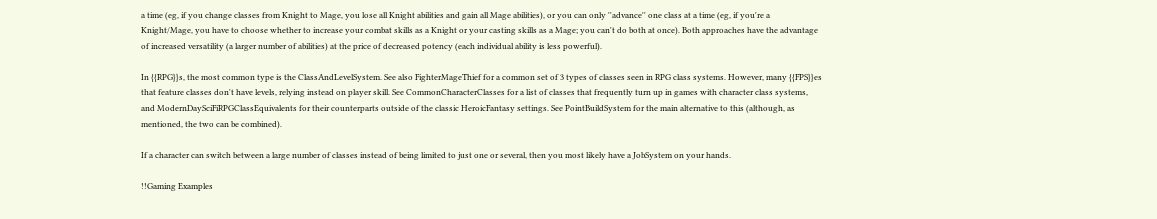a time (eg, if you change classes from Knight to Mage, you lose all Knight abilities and gain all Mage abilities), or you can only ''advance'' one class at a time (eg, if you're a Knight/Mage, you have to choose whether to increase your combat skills as a Knight or your casting skills as a Mage; you can't do both at once). Both approaches have the advantage of increased versatility (a larger number of abilities) at the price of decreased potency (each individual ability is less powerful).

In {{RPG}}s, the most common type is the ClassAndLevelSystem. See also FighterMageThief for a common set of 3 types of classes seen in RPG class systems. However, many {{FPS}}es that feature classes don't have levels, relying instead on player skill. See CommonCharacterClasses for a list of classes that frequently turn up in games with character class systems, and ModernDaySciFiRPGClassEquivalents for their counterparts outside of the classic HeroicFantasy settings. See PointBuildSystem for the main alternative to this (although, as mentioned, the two can be combined).

If a character can switch between a large number of classes instead of being limited to just one or several, then you most likely have a JobSystem on your hands.

!!Gaming Examples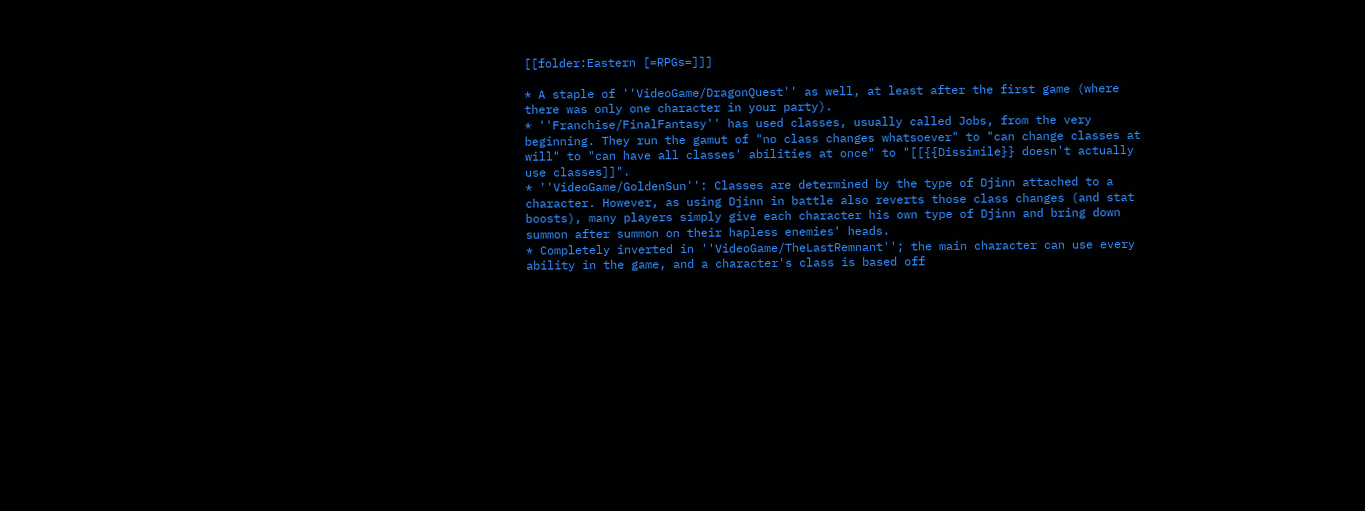[[folder:Eastern [=RPGs=]]]

* A staple of ''VideoGame/DragonQuest'' as well, at least after the first game (where there was only one character in your party).
* ''Franchise/FinalFantasy'' has used classes, usually called Jobs, from the very beginning. They run the gamut of "no class changes whatsoever" to "can change classes at will" to "can have all classes' abilities at once" to "[[{{Dissimile}} doesn't actually use classes]]".
* ''VideoGame/GoldenSun'': Classes are determined by the type of Djinn attached to a character. However, as using Djinn in battle also reverts those class changes (and stat boosts), many players simply give each character his own type of Djinn and bring down summon after summon on their hapless enemies' heads.
* Completely inverted in ''VideoGame/TheLastRemnant''; the main character can use every ability in the game, and a character's class is based off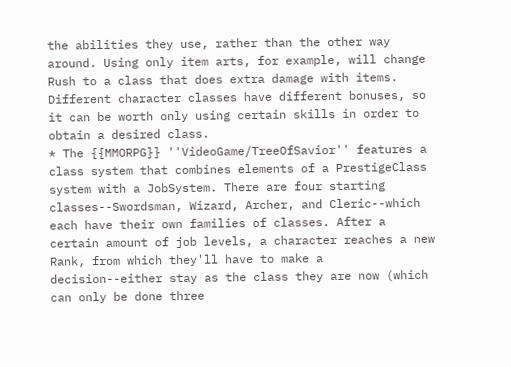the abilities they use, rather than the other way around. Using only item arts, for example, will change Rush to a class that does extra damage with items. Different character classes have different bonuses, so it can be worth only using certain skills in order to obtain a desired class.
* The {{MMORPG}} ''VideoGame/TreeOfSavior'' features a class system that combines elements of a PrestigeClass system with a JobSystem. There are four starting classes--Swordsman, Wizard, Archer, and Cleric--which each have their own families of classes. After a certain amount of job levels, a character reaches a new Rank, from which they'll have to make a decision--either stay as the class they are now (which can only be done three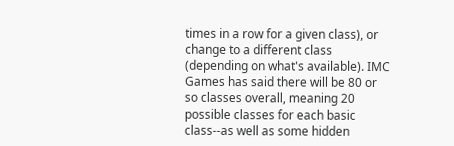times in a row for a given class), or change to a different class (depending on what's available). IMC Games has said there will be 80 or so classes overall, meaning 20 possible classes for each basic class--as well as some hidden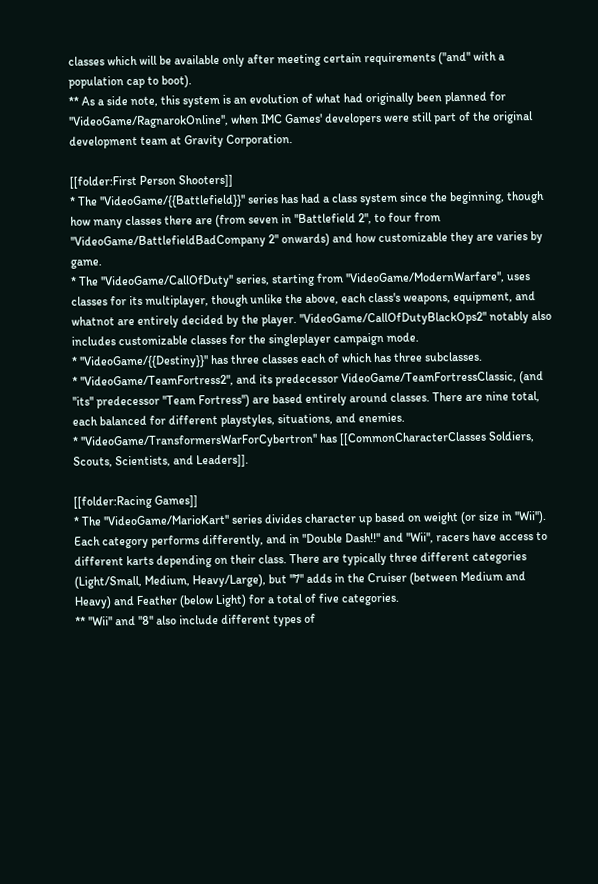classes which will be available only after meeting certain requirements (''and'' with a population cap to boot).
** As a side note, this system is an evolution of what had originally been planned for ''VideoGame/RagnarokOnline'', when IMC Games' developers were still part of the original development team at Gravity Corporation.

[[folder:First Person Shooters]]
* The ''VideoGame/{{Battlefield}}'' series has had a class system since the beginning, though how many classes there are (from seven in ''Battlefield 2'', to four from ''VideoGame/BattlefieldBadCompany 2'' onwards) and how customizable they are varies by game.
* The ''VideoGame/CallOfDuty'' series, starting from ''VideoGame/ModernWarfare'', uses classes for its multiplayer, though unlike the above, each class's weapons, equipment, and whatnot are entirely decided by the player. ''VideoGame/CallOfDutyBlackOps2'' notably also includes customizable classes for the singleplayer campaign mode.
* ''VideoGame/{{Destiny}}'' has three classes each of which has three subclasses.
* ''VideoGame/TeamFortress2'', and its predecessor VideoGame/TeamFortressClassic, (and ''its'' predecessor ''Team Fortress'') are based entirely around classes. There are nine total, each balanced for different playstyles, situations, and enemies.
* ''VideoGame/TransformersWarForCybertron'' has [[CommonCharacterClasses Soldiers, Scouts, Scientists, and Leaders]].

[[folder:Racing Games]]
* The ''VideoGame/MarioKart'' series divides character up based on weight (or size in ''Wii''). Each category performs differently, and in ''Double Dash!!'' and ''Wii'', racers have access to different karts depending on their class. There are typically three different categories (Light/Small, Medium, Heavy/Large), but ''7'' adds in the Cruiser (between Medium and Heavy) and Feather (below Light) for a total of five categories.
** ''Wii'' and ''8'' also include different types of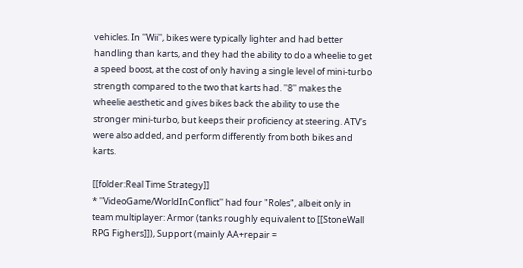vehicles. In ''Wii'', bikes were typically lighter and had better handling than karts, and they had the ability to do a wheelie to get a speed boost, at the cost of only having a single level of mini-turbo strength compared to the two that karts had. ''8'' makes the wheelie aesthetic and gives bikes back the ability to use the stronger mini-turbo, but keeps their proficiency at steering. ATV's were also added, and perform differently from both bikes and karts.

[[folder:Real Time Strategy]]
* ''VideoGame/WorldInConflict'' had four "Roles", albeit only in team multiplayer: Armor (tanks roughly equivalent to [[StoneWall RPG Fighers]]), Support (mainly AA+repair =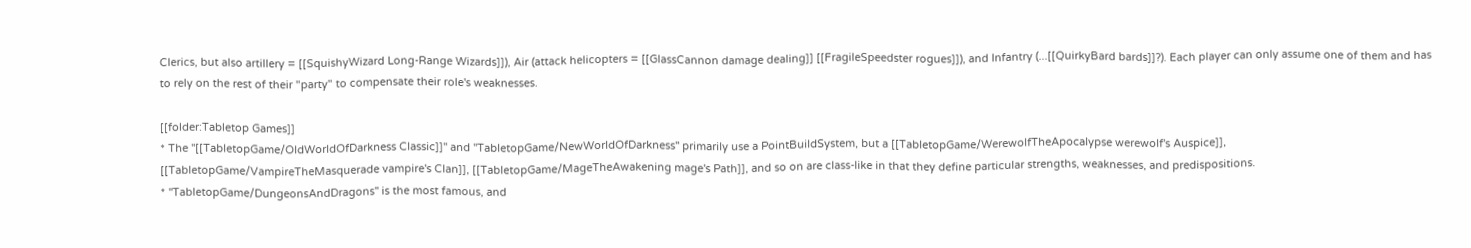Clerics, but also artillery = [[SquishyWizard Long-Range Wizards]]), Air (attack helicopters = [[GlassCannon damage dealing]] [[FragileSpeedster rogues]]), and Infantry (...[[QuirkyBard bards]]?). Each player can only assume one of them and has to rely on the rest of their "party" to compensate their role's weaknesses.

[[folder:Tabletop Games]]
* The ''[[TabletopGame/OldWorldOfDarkness Classic]]'' and ''TabletopGame/NewWorldOfDarkness'' primarily use a PointBuildSystem, but a [[TabletopGame/WerewolfTheApocalypse werewolf's Auspice]], [[TabletopGame/VampireTheMasquerade vampire's Clan]], [[TabletopGame/MageTheAwakening mage's Path]], and so on are class-like in that they define particular strengths, weaknesses, and predispositions.
* ''TabletopGame/DungeonsAndDragons'' is the most famous, and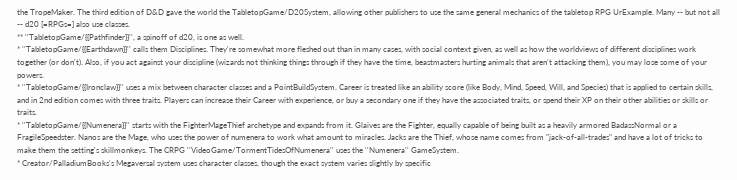the TropeMaker. The third edition of D&D gave the world the TabletopGame/D20System, allowing other publishers to use the same general mechanics of the tabletop RPG UrExample. Many -- but not all -- d20 [=RPGs=] also use classes.
** ''TabletopGame/{{Pathfinder}}'', a spinoff of d20, is one as well.
* ''TabletopGame/{{Earthdawn}}'' calls them Disciplines. They're somewhat more fleshed out than in many cases, with social context given, as well as how the worldviews of different disciplines work together (or don't). Also, if you act against your discipline (wizards not thinking things through if they have the time, beastmasters hurting animals that aren't attacking them), you may lose some of your powers.
* ''TabletopGame/{{Ironclaw}}'' uses a mix between character classes and a PointBuildSystem. Career is treated like an ability score (like Body, Mind, Speed, Will, and Species) that is applied to certain skills, and in 2nd edition comes with three traits. Players can increase their Career with experience, or buy a secondary one if they have the associated traits, or spend their XP on their other abilities or skills or traits.
* ''TabletopGame/{{Numenera}}'' starts with the FighterMageThief archetype and expands from it. Glaives are the Fighter, equally capable of being built as a heavily armored BadassNormal or a FragileSpeedster. Nanos are the Mage, who uses the power of numenera to work what amount to miracles. Jacks are the Thief, whose name comes from "jack-of-all-trades" and have a lot of tricks to make them the setting's skillmonkeys. The CRPG ''VideoGame/TormentTidesOfNumenera'' uses the ''Numenera'' GameSystem.
* Creator/PalladiumBooks's Megaversal system uses character classes, though the exact system varies slightly by specific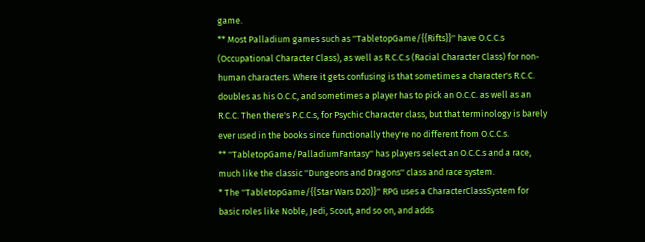game.
** Most Palladium games such as ''TabletopGame/{{Rifts}}'' have O.C.C.s (Occupational Character Class), as well as R.C.C.s (Racial Character Class) for non-human characters. Where it gets confusing is that sometimes a character's R.C.C. doubles as his O.C.C, and sometimes a player has to pick an O.C.C. as well as an R.C.C. Then there's P.C.C.s, for Psychic Character class, but that terminology is barely ever used in the books since functionally they're no different from O.C.C.s.
** ''TabletopGame/PalladiumFantasy'' has players select an O.C.C.s and a race, much like the classic ''Dungeons and Dragons'' class and race system.
* The ''TabletopGame/{{Star Wars D20}}'' RPG uses a CharacterClassSystem for basic roles like Noble, Jedi, Scout, and so on, and adds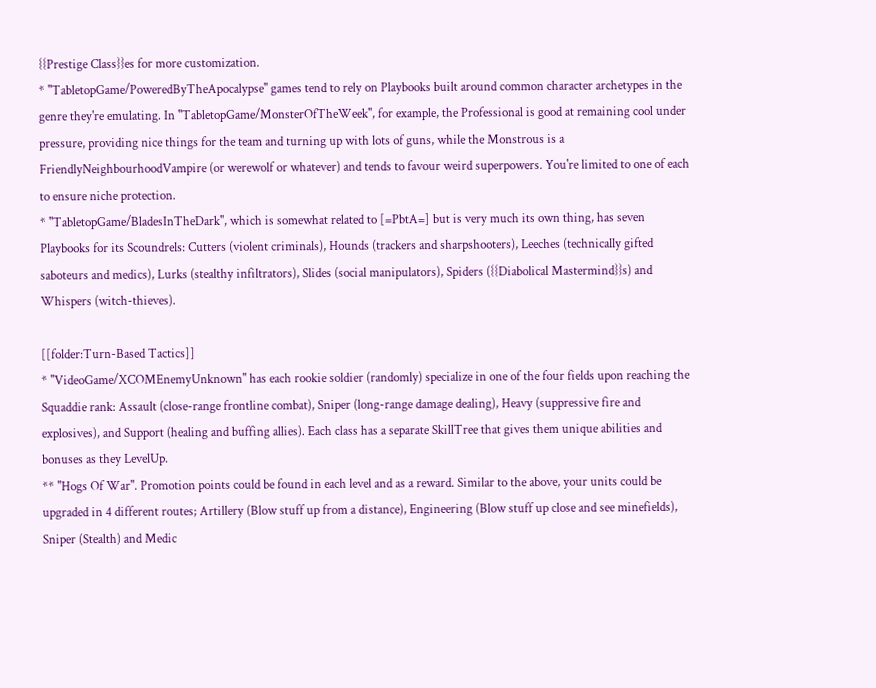{{Prestige Class}}es for more customization.
* ''TabletopGame/PoweredByTheApocalypse'' games tend to rely on Playbooks built around common character archetypes in the genre they're emulating. In ''TabletopGame/MonsterOfTheWeek'', for example, the Professional is good at remaining cool under pressure, providing nice things for the team and turning up with lots of guns, while the Monstrous is a FriendlyNeighbourhoodVampire (or werewolf or whatever) and tends to favour weird superpowers. You're limited to one of each to ensure niche protection.
* ''TabletopGame/BladesInTheDark'', which is somewhat related to [=PbtA=] but is very much its own thing, has seven Playbooks for its Scoundrels: Cutters (violent criminals), Hounds (trackers and sharpshooters), Leeches (technically gifted saboteurs and medics), Lurks (stealthy infiltrators), Slides (social manipulators), Spiders ({{Diabolical Mastermind}}s) and Whispers (witch-thieves).

[[folder:Turn-Based Tactics]]
* ''VideoGame/XCOMEnemyUnknown'' has each rookie soldier (randomly) specialize in one of the four fields upon reaching the Squaddie rank: Assault (close-range frontline combat), Sniper (long-range damage dealing), Heavy (suppressive fire and explosives), and Support (healing and buffing allies). Each class has a separate SkillTree that gives them unique abilities and bonuses as they LevelUp.
** ''Hogs Of War''. Promotion points could be found in each level and as a reward. Similar to the above, your units could be upgraded in 4 different routes; Artillery (Blow stuff up from a distance), Engineering (Blow stuff up close and see minefields), Sniper (Stealth) and Medic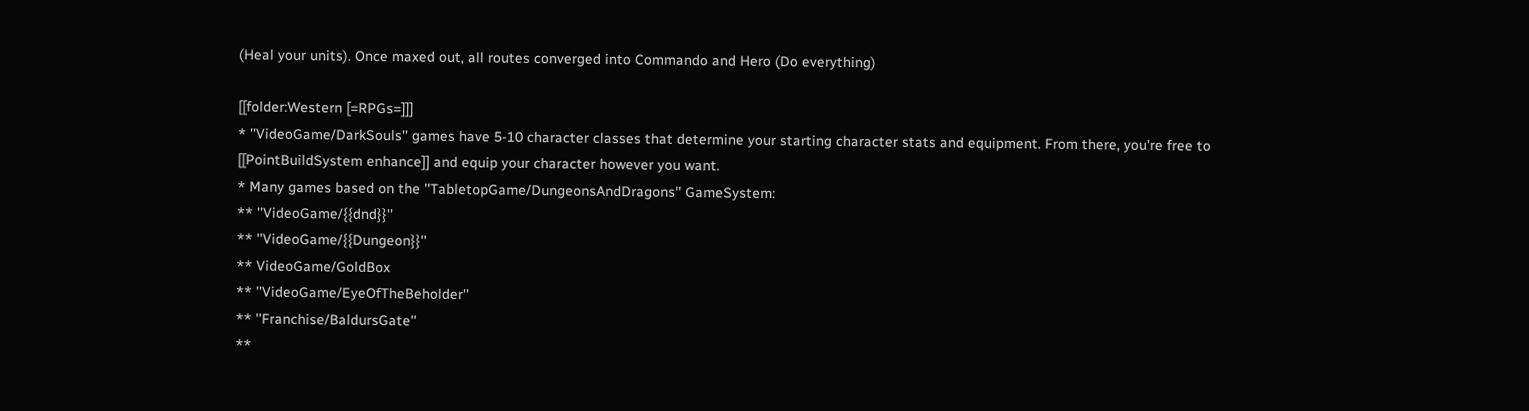(Heal your units). Once maxed out, all routes converged into Commando and Hero (Do everything)

[[folder:Western [=RPGs=]]]
* ''VideoGame/DarkSouls'' games have 5-10 character classes that determine your starting character stats and equipment. From there, you're free to [[PointBuildSystem enhance]] and equip your character however you want.
* Many games based on the ''TabletopGame/DungeonsAndDragons'' GameSystem:
** ''VideoGame/{{dnd}}''
** ''VideoGame/{{Dungeon}}''
** VideoGame/GoldBox
** ''VideoGame/EyeOfTheBeholder''
** ''Franchise/BaldursGate''
**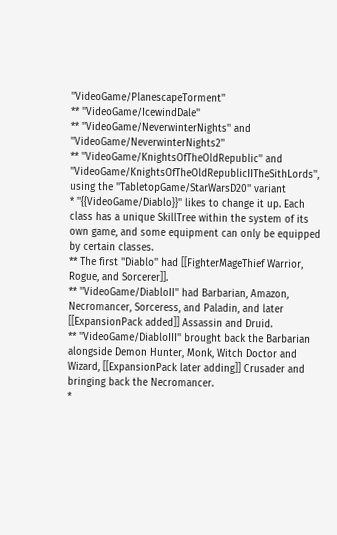''VideoGame/PlanescapeTorment''
** ''VideoGame/IcewindDale''
** ''VideoGame/NeverwinterNights'' and ''VideoGame/NeverwinterNights2''
** ''VideoGame/KnightsOfTheOldRepublic'' and ''VideoGame/KnightsOfTheOldRepublicIITheSithLords'', using the ''TabletopGame/StarWarsD20'' variant
* ''{{VideoGame/Diablo}}'' likes to change it up. Each class has a unique SkillTree within the system of its own game, and some equipment can only be equipped by certain classes.
** The first ''Diablo'' had [[FighterMageThief Warrior, Rogue, and Sorcerer]].
** ''VideoGame/DiabloII'' had Barbarian, Amazon, Necromancer, Sorceress, and Paladin, and later [[ExpansionPack added]] Assassin and Druid.
** ''VideoGame/DiabloIII'' brought back the Barbarian alongside Demon Hunter, Monk, Witch Doctor and Wizard, [[ExpansionPack later adding]] Crusader and bringing back the Necromancer.
*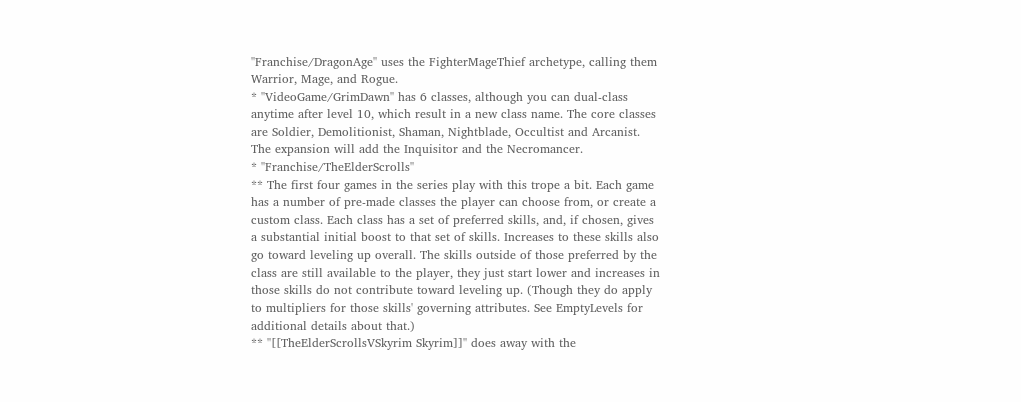''Franchise/DragonAge'' uses the FighterMageThief archetype, calling them Warrior, Mage, and Rogue.
* ''VideoGame/GrimDawn'' has 6 classes, although you can dual-class anytime after level 10, which result in a new class name. The core classes are Soldier, Demolitionist, Shaman, Nightblade, Occultist and Arcanist. The expansion will add the Inquisitor and the Necromancer.
* ''Franchise/TheElderScrolls''
** The first four games in the series play with this trope a bit. Each game has a number of pre-made classes the player can choose from, or create a custom class. Each class has a set of preferred skills, and, if chosen, gives a substantial initial boost to that set of skills. Increases to these skills also go toward leveling up overall. The skills outside of those preferred by the class are still available to the player, they just start lower and increases in those skills do not contribute toward leveling up. (Though they do apply to multipliers for those skills' governing attributes. See EmptyLevels for additional details about that.)
** ''[[TheElderScrollsVSkyrim Skyrim]]'' does away with the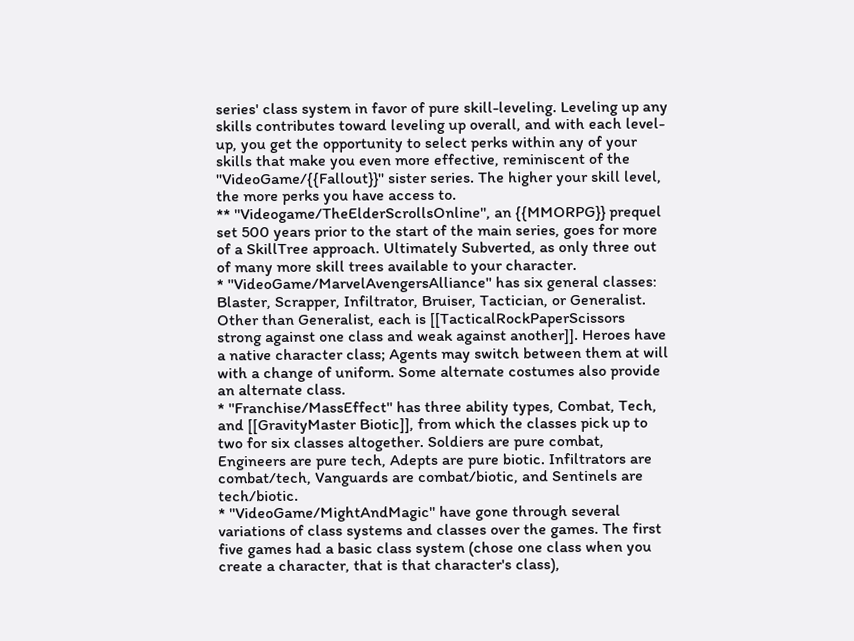series' class system in favor of pure skill-leveling. Leveling up any skills contributes toward leveling up overall, and with each level-up, you get the opportunity to select perks within any of your skills that make you even more effective, reminiscent of the ''VideoGame/{{Fallout}}'' sister series. The higher your skill level, the more perks you have access to.
** ''Videogame/TheElderScrollsOnline'', an {{MMORPG}} prequel set 500 years prior to the start of the main series, goes for more of a SkillTree approach. Ultimately Subverted, as only three out of many more skill trees available to your character.
* ''VideoGame/MarvelAvengersAlliance'' has six general classes: Blaster, Scrapper, Infiltrator, Bruiser, Tactician, or Generalist. Other than Generalist, each is [[TacticalRockPaperScissors strong against one class and weak against another]]. Heroes have a native character class; Agents may switch between them at will with a change of uniform. Some alternate costumes also provide an alternate class.
* ''Franchise/MassEffect'' has three ability types, Combat, Tech, and [[GravityMaster Biotic]], from which the classes pick up to two for six classes altogether. Soldiers are pure combat, Engineers are pure tech, Adepts are pure biotic. Infiltrators are combat/tech, Vanguards are combat/biotic, and Sentinels are tech/biotic.
* ''VideoGame/MightAndMagic'' have gone through several variations of class systems and classes over the games. The first five games had a basic class system (chose one class when you create a character, that is that character's class),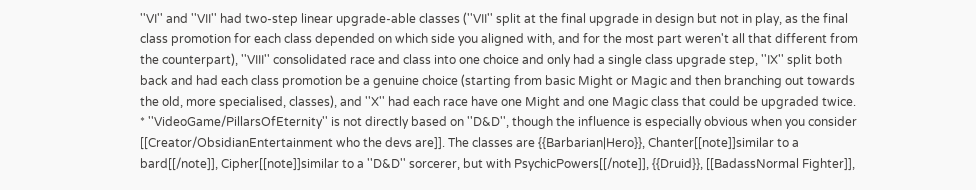''VI'' and ''VII'' had two-step linear upgrade-able classes (''VII'' split at the final upgrade in design but not in play, as the final class promotion for each class depended on which side you aligned with, and for the most part weren't all that different from the counterpart), ''VIII'' consolidated race and class into one choice and only had a single class upgrade step, ''IX'' split both back and had each class promotion be a genuine choice (starting from basic Might or Magic and then branching out towards the old, more specialised, classes), and ''X'' had each race have one Might and one Magic class that could be upgraded twice.
* ''VideoGame/PillarsOfEternity'' is not directly based on ''D&D'', though the influence is especially obvious when you consider [[Creator/ObsidianEntertainment who the devs are]]. The classes are {{Barbarian|Hero}}, Chanter[[note]]similar to a bard[[/note]], Cipher[[note]]similar to a ''D&D'' sorcerer, but with PsychicPowers[[/note]], {{Druid}}, [[BadassNormal Fighter]],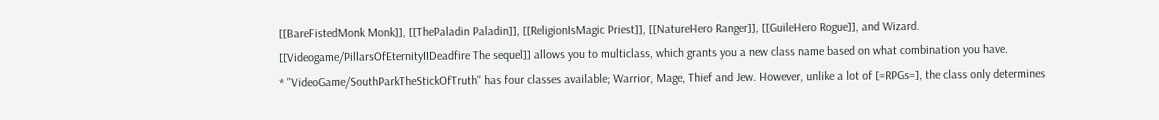[[BareFistedMonk Monk]], [[ThePaladin Paladin]], [[ReligionIsMagic Priest]], [[NatureHero Ranger]], [[GuileHero Rogue]], and Wizard. [[Videogame/PillarsOfEternityIIDeadfire The sequel]] allows you to multiclass, which grants you a new class name based on what combination you have.
* ''VideoGame/SouthParkTheStickOfTruth'' has four classes available; Warrior, Mage, Thief and Jew. However, unlike a lot of [=RPGs=], the class only determines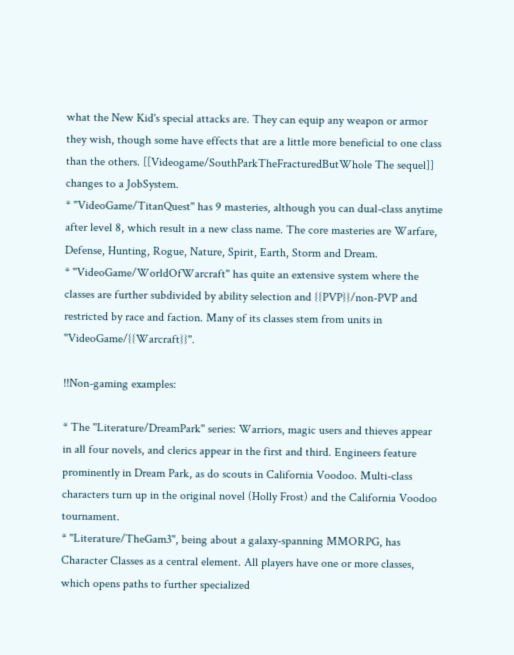what the New Kid's special attacks are. They can equip any weapon or armor they wish, though some have effects that are a little more beneficial to one class than the others. [[Videogame/SouthParkTheFracturedButWhole The sequel]] changes to a JobSystem.
* ''VideoGame/TitanQuest'' has 9 masteries, although you can dual-class anytime after level 8, which result in a new class name. The core masteries are Warfare, Defense, Hunting, Rogue, Nature, Spirit, Earth, Storm and Dream.
* ''VideoGame/WorldOfWarcraft'' has quite an extensive system where the classes are further subdivided by ability selection and {{PVP}}/non-PVP and restricted by race and faction. Many of its classes stem from units in ''VideoGame/{{Warcraft}}''.

!!Non-gaming examples:

* The ''Literature/DreamPark'' series: Warriors, magic users and thieves appear in all four novels, and clerics appear in the first and third. Engineers feature prominently in Dream Park, as do scouts in California Voodoo. Multi-class characters turn up in the original novel (Holly Frost) and the California Voodoo tournament.
* ''Literature/TheGam3'', being about a galaxy-spanning MMORPG, has Character Classes as a central element. All players have one or more classes, which opens paths to further specialized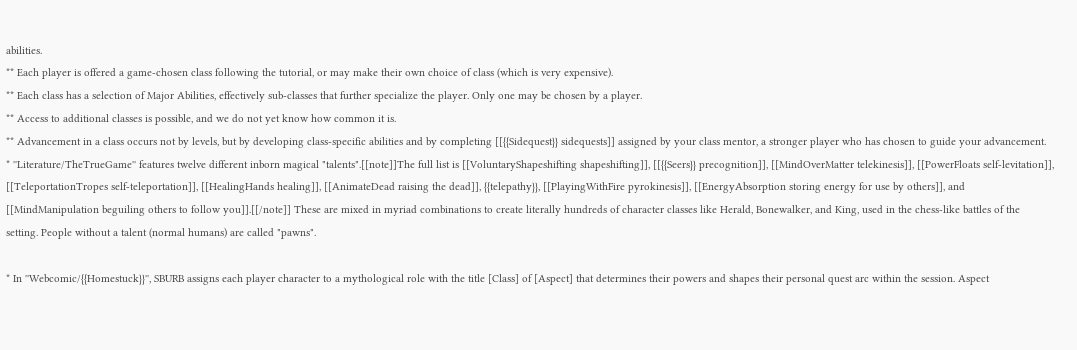abilities.
** Each player is offered a game-chosen class following the tutorial, or may make their own choice of class (which is very expensive).
** Each class has a selection of Major Abilities, effectively sub-classes that further specialize the player. Only one may be chosen by a player.
** Access to additional classes is possible, and we do not yet know how common it is.
** Advancement in a class occurs not by levels, but by developing class-specific abilities and by completing [[{{Sidequest}} sidequests]] assigned by your class mentor, a stronger player who has chosen to guide your advancement.
* ''Literature/TheTrueGame'' features twelve different inborn magical "talents".[[note]]The full list is [[VoluntaryShapeshifting shapeshifting]], [[{{Seers}} precognition]], [[MindOverMatter telekinesis]], [[PowerFloats self-levitation]], [[TeleportationTropes self-teleportation]], [[HealingHands healing]], [[AnimateDead raising the dead]], {{telepathy}}, [[PlayingWithFire pyrokinesis]], [[EnergyAbsorption storing energy for use by others]], and [[MindManipulation beguiling others to follow you]].[[/note]] These are mixed in myriad combinations to create literally hundreds of character classes like Herald, Bonewalker, and King, used in the chess-like battles of the setting. People without a talent (normal humans) are called "pawns".

* In ''Webcomic/{{Homestuck}}'', SBURB assigns each player character to a mythological role with the title [Class] of [Aspect] that determines their powers and shapes their personal quest arc within the session. Aspect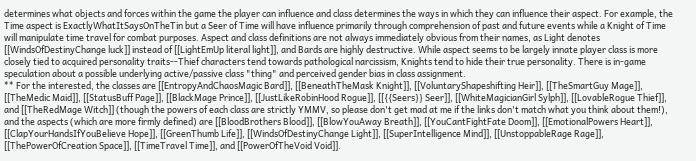determines what objects and forces within the game the player can influence and class determines the ways in which they can influence their aspect. For example, the Time aspect is ExactlyWhatItSaysOnTheTin but a Seer of Time will have influence primarily through comprehension of past and future events while a Knight of Time will manipulate time travel for combat purposes. Aspect and class definitions are not always immediately obvious from their names, as Light denotes [[WindsOfDestinyChange luck]] instead of [[LightEmUp literal light]], and Bards are highly destructive. While aspect seems to be largely innate player class is more closely tied to acquired personality traits--Thief characters tend towards pathological narcissism, Knights tend to hide their true personality. There is in-game speculation about a possible underlying active/passive class "thing" and perceived gender bias in class assignment.
** For the interested, the classes are [[EntropyAndChaosMagic Bard]], [[BeneathTheMask Knight]], [[VoluntaryShapeshifting Heir]], [[TheSmartGuy Mage]], [[TheMedic Maid]], [[StatusBuff Page]], [[BlackMage Prince]], [[JustLikeRobinHood Rogue]], [[{{Seers}} Seer]], [[WhiteMagicianGirl Sylph]], [[LovableRogue Thief]], and [[TheRedMage Witch]] (though the powers of each class are strictly YMMV, so please don't get mad at me if the links don't match what you think about them!), and the aspects (which are more firmly defined) are [[BloodBrothers Blood]], [[BlowYouAway Breath]], [[YouCantFightFate Doom]], [[EmotionalPowers Heart]], [[ClapYourHandsIfYouBelieve Hope]], [[GreenThumb Life]], [[WindsOfDestinyChange Light]], [[SuperIntelligence Mind]], [[UnstoppableRage Rage]], [[ThePowerOfCreation Space]], [[TimeTravel Time]], and [[PowerOfTheVoid Void]].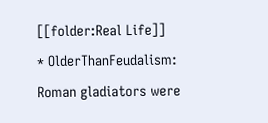[[folder:Real Life]]
* OlderThanFeudalism: Roman gladiators were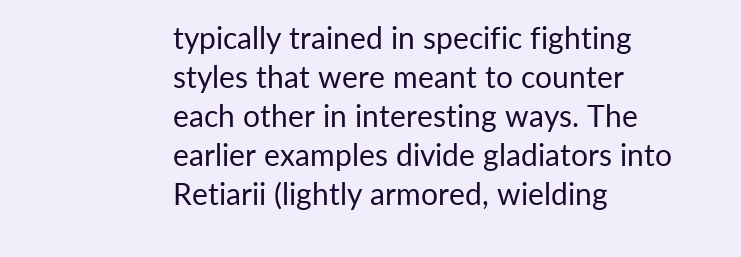typically trained in specific fighting styles that were meant to counter each other in interesting ways. The earlier examples divide gladiators into Retiarii (lightly armored, wielding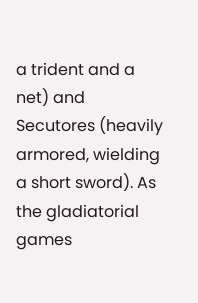a trident and a net) and Secutores (heavily armored, wielding a short sword). As the gladiatorial games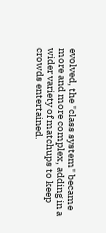evolved, the "class system" became more and more complex, adding in a wider variety of matchups to keep crowds entertained.